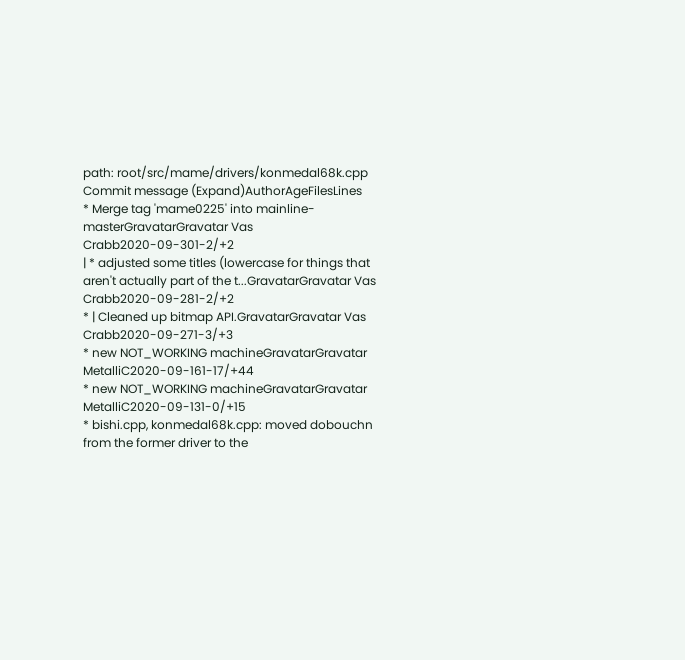path: root/src/mame/drivers/konmedal68k.cpp
Commit message (Expand)AuthorAgeFilesLines
* Merge tag 'mame0225' into mainline-masterGravatarGravatar Vas Crabb2020-09-301-2/+2
| * adjusted some titles (lowercase for things that aren't actually part of the t...GravatarGravatar Vas Crabb2020-09-281-2/+2
* | Cleaned up bitmap API.GravatarGravatar Vas Crabb2020-09-271-3/+3
* new NOT_WORKING machineGravatarGravatar MetalliC2020-09-161-17/+44
* new NOT_WORKING machineGravatarGravatar MetalliC2020-09-131-0/+15
* bishi.cpp, konmedal68k.cpp: moved dobouchn from the former driver to the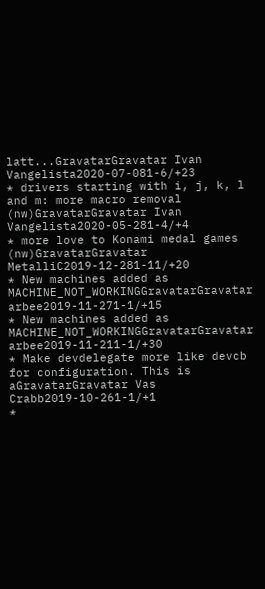latt...GravatarGravatar Ivan Vangelista2020-07-081-6/+23
* drivers starting with i, j, k, l and m: more macro removal (nw)GravatarGravatar Ivan Vangelista2020-05-281-4/+4
* more love to Konami medal games (nw)GravatarGravatar MetalliC2019-12-281-11/+20
* New machines added as MACHINE_NOT_WORKINGGravatarGravatar arbee2019-11-271-1/+15
* New machines added as MACHINE_NOT_WORKINGGravatarGravatar arbee2019-11-211-1/+30
* Make devdelegate more like devcb for configuration. This is aGravatarGravatar Vas Crabb2019-10-261-1/+1
*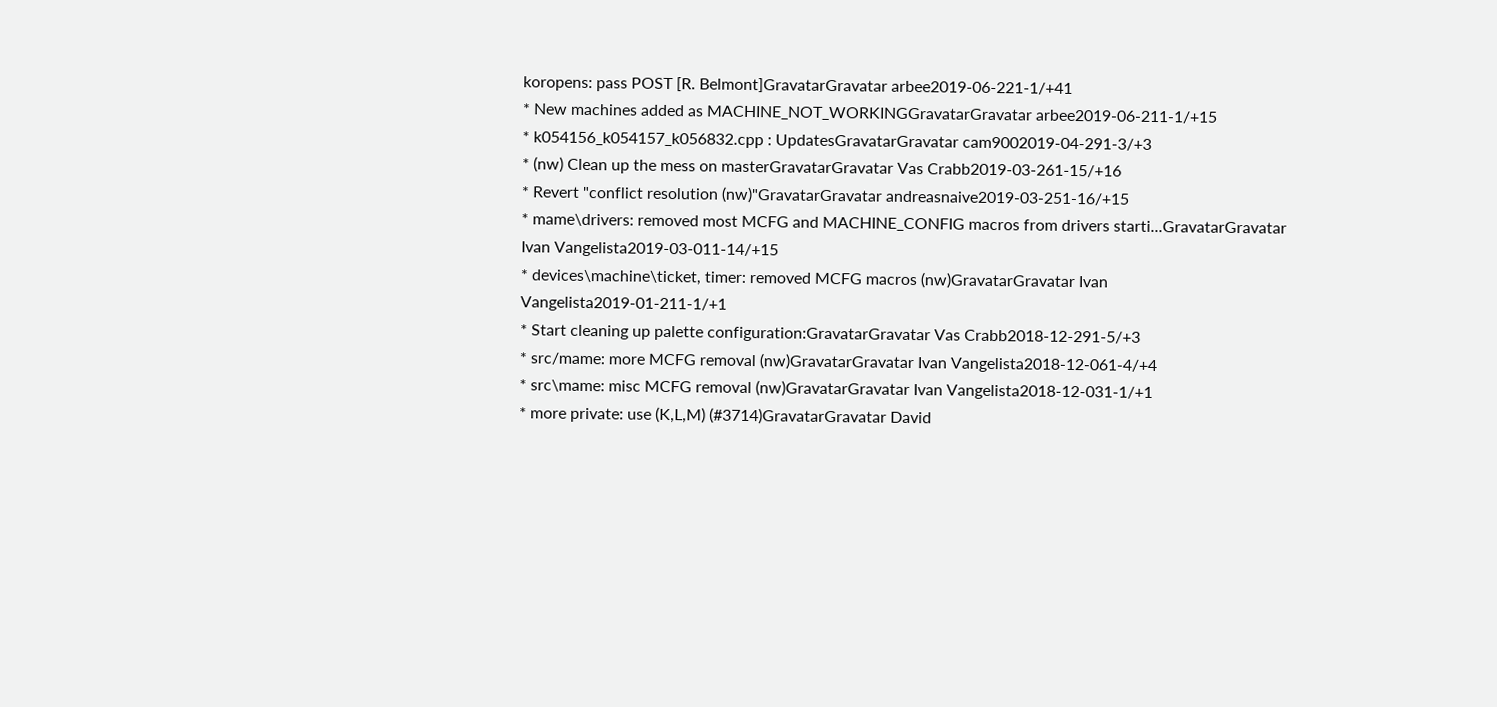koropens: pass POST [R. Belmont]GravatarGravatar arbee2019-06-221-1/+41
* New machines added as MACHINE_NOT_WORKINGGravatarGravatar arbee2019-06-211-1/+15
* k054156_k054157_k056832.cpp : UpdatesGravatarGravatar cam9002019-04-291-3/+3
* (nw) Clean up the mess on masterGravatarGravatar Vas Crabb2019-03-261-15/+16
* Revert "conflict resolution (nw)"GravatarGravatar andreasnaive2019-03-251-16/+15
* mame\drivers: removed most MCFG and MACHINE_CONFIG macros from drivers starti...GravatarGravatar Ivan Vangelista2019-03-011-14/+15
* devices\machine\ticket, timer: removed MCFG macros (nw)GravatarGravatar Ivan Vangelista2019-01-211-1/+1
* Start cleaning up palette configuration:GravatarGravatar Vas Crabb2018-12-291-5/+3
* src/mame: more MCFG removal (nw)GravatarGravatar Ivan Vangelista2018-12-061-4/+4
* src\mame: misc MCFG removal (nw)GravatarGravatar Ivan Vangelista2018-12-031-1/+1
* more private: use (K,L,M) (#3714)GravatarGravatar David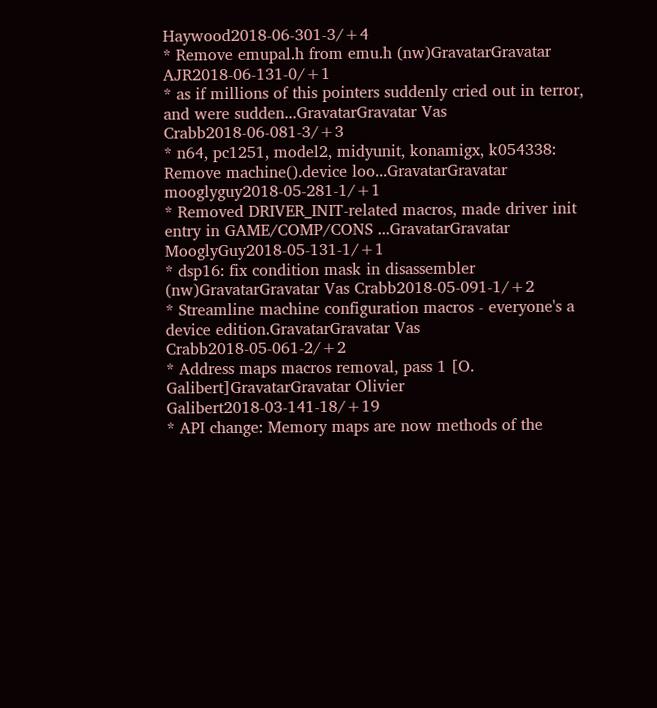Haywood2018-06-301-3/+4
* Remove emupal.h from emu.h (nw)GravatarGravatar AJR2018-06-131-0/+1
* as if millions of this pointers suddenly cried out in terror, and were sudden...GravatarGravatar Vas Crabb2018-06-081-3/+3
* n64, pc1251, model2, midyunit, konamigx, k054338: Remove machine().device loo...GravatarGravatar mooglyguy2018-05-281-1/+1
* Removed DRIVER_INIT-related macros, made driver init entry in GAME/COMP/CONS ...GravatarGravatar MooglyGuy2018-05-131-1/+1
* dsp16: fix condition mask in disassembler (nw)GravatarGravatar Vas Crabb2018-05-091-1/+2
* Streamline machine configuration macros - everyone's a device edition.GravatarGravatar Vas Crabb2018-05-061-2/+2
* Address maps macros removal, pass 1 [O. Galibert]GravatarGravatar Olivier Galibert2018-03-141-18/+19
* API change: Memory maps are now methods of the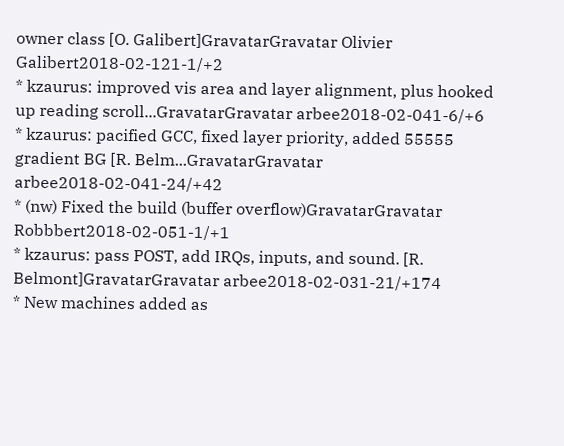owner class [O. Galibert]GravatarGravatar Olivier Galibert2018-02-121-1/+2
* kzaurus: improved vis area and layer alignment, plus hooked up reading scroll...GravatarGravatar arbee2018-02-041-6/+6
* kzaurus: pacified GCC, fixed layer priority, added 55555 gradient BG [R. Belm...GravatarGravatar arbee2018-02-041-24/+42
* (nw) Fixed the build (buffer overflow)GravatarGravatar Robbbert2018-02-051-1/+1
* kzaurus: pass POST, add IRQs, inputs, and sound. [R. Belmont]GravatarGravatar arbee2018-02-031-21/+174
* New machines added as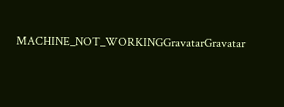MACHINE_NOT_WORKINGGravatarGravatar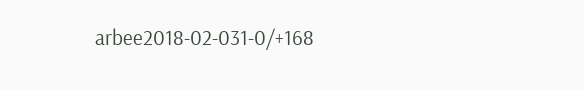arbee2018-02-031-0/+168